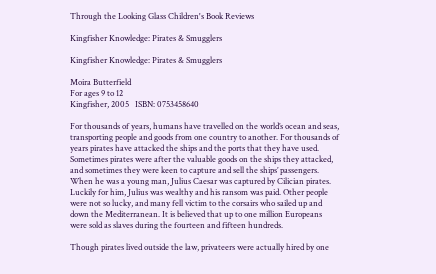Through the Looking Glass Children's Book Reviews

Kingfisher Knowledge: Pirates & Smugglers

Kingfisher Knowledge: Pirates & Smugglers

Moira Butterfield
For ages 9 to 12
Kingfisher, 2005   ISBN: 0753458640

For thousands of years, humans have travelled on the world’s ocean and seas, transporting people and goods from one country to another. For thousands of years pirates have attacked the ships and the ports that they have used. Sometimes pirates were after the valuable goods on the ships they attacked, and sometimes they were keen to capture and sell the ships’ passengers. When he was a young man, Julius Caesar was captured by Cilician pirates. Luckily for him, Julius was wealthy and his ransom was paid. Other people were not so lucky, and many fell victim to the corsairs who sailed up and down the Mediterranean. It is believed that up to one million Europeans were sold as slaves during the fourteen and fifteen hundreds.

Though pirates lived outside the law, privateers were actually hired by one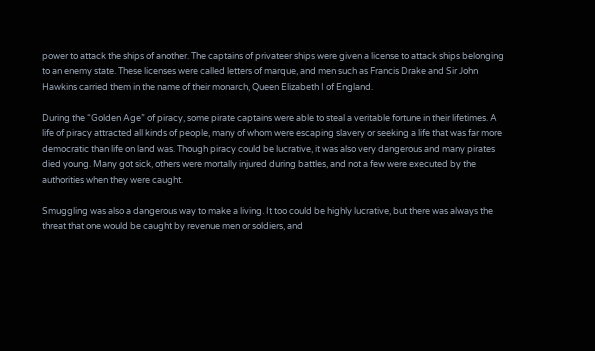power to attack the ships of another. The captains of privateer ships were given a license to attack ships belonging to an enemy state. These licenses were called letters of marque, and men such as Francis Drake and Sir John Hawkins carried them in the name of their monarch, Queen Elizabeth I of England.

During the “Golden Age” of piracy, some pirate captains were able to steal a veritable fortune in their lifetimes. A life of piracy attracted all kinds of people, many of whom were escaping slavery or seeking a life that was far more democratic than life on land was. Though piracy could be lucrative, it was also very dangerous and many pirates died young. Many got sick, others were mortally injured during battles, and not a few were executed by the authorities when they were caught.

Smuggling was also a dangerous way to make a living. It too could be highly lucrative, but there was always the threat that one would be caught by revenue men or soldiers, and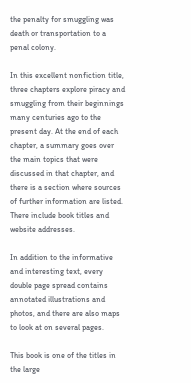the penalty for smuggling was death or transportation to a penal colony.

In this excellent nonfiction title, three chapters explore piracy and smuggling from their beginnings many centuries ago to the present day. At the end of each chapter, a summary goes over the main topics that were discussed in that chapter, and there is a section where sources of further information are listed. There include book titles and website addresses.

In addition to the informative and interesting text, every double page spread contains annotated illustrations and photos, and there are also maps to look at on several pages.

This book is one of the titles in the large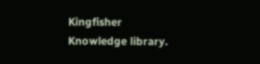Kingfisher Knowledge library.